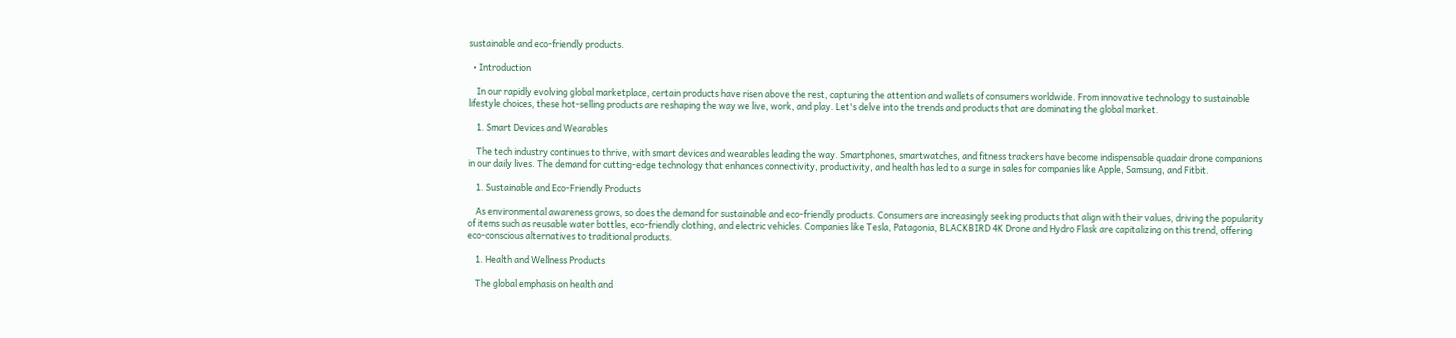sustainable and eco-friendly products.

  • Introduction

    In our rapidly evolving global marketplace, certain products have risen above the rest, capturing the attention and wallets of consumers worldwide. From innovative technology to sustainable lifestyle choices, these hot-selling products are reshaping the way we live, work, and play. Let's delve into the trends and products that are dominating the global market.

    1. Smart Devices and Wearables

    The tech industry continues to thrive, with smart devices and wearables leading the way. Smartphones, smartwatches, and fitness trackers have become indispensable quadair drone companions in our daily lives. The demand for cutting-edge technology that enhances connectivity, productivity, and health has led to a surge in sales for companies like Apple, Samsung, and Fitbit.

    1. Sustainable and Eco-Friendly Products

    As environmental awareness grows, so does the demand for sustainable and eco-friendly products. Consumers are increasingly seeking products that align with their values, driving the popularity of items such as reusable water bottles, eco-friendly clothing, and electric vehicles. Companies like Tesla, Patagonia, BLACKBIRD 4K Drone and Hydro Flask are capitalizing on this trend, offering eco-conscious alternatives to traditional products.

    1. Health and Wellness Products

    The global emphasis on health and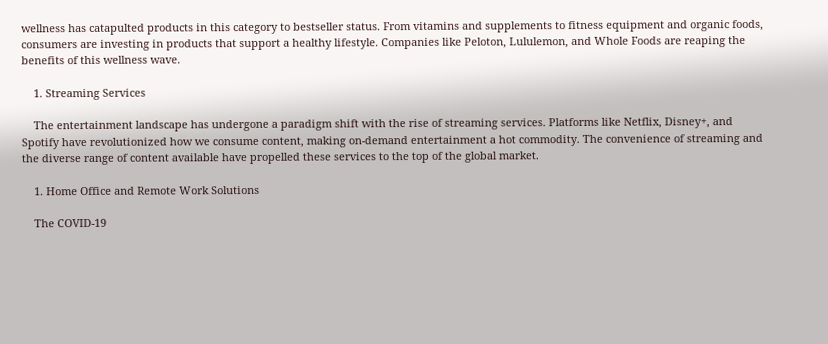wellness has catapulted products in this category to bestseller status. From vitamins and supplements to fitness equipment and organic foods, consumers are investing in products that support a healthy lifestyle. Companies like Peloton, Lululemon, and Whole Foods are reaping the benefits of this wellness wave.

    1. Streaming Services

    The entertainment landscape has undergone a paradigm shift with the rise of streaming services. Platforms like Netflix, Disney+, and Spotify have revolutionized how we consume content, making on-demand entertainment a hot commodity. The convenience of streaming and the diverse range of content available have propelled these services to the top of the global market.

    1. Home Office and Remote Work Solutions

    The COVID-19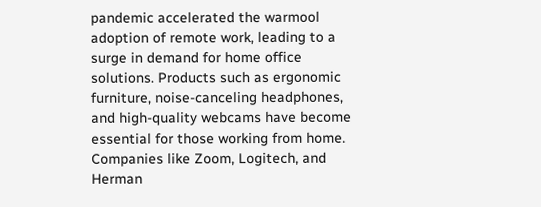pandemic accelerated the warmool adoption of remote work, leading to a surge in demand for home office solutions. Products such as ergonomic furniture, noise-canceling headphones, and high-quality webcams have become essential for those working from home. Companies like Zoom, Logitech, and Herman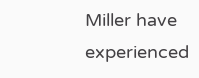Miller have experienced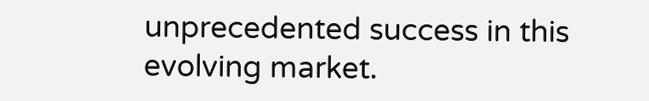unprecedented success in this evolving market.